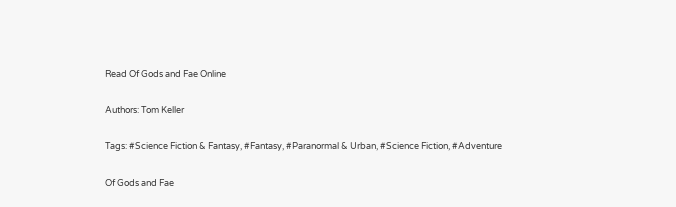Read Of Gods and Fae Online

Authors: Tom Keller

Tags: #Science Fiction & Fantasy, #Fantasy, #Paranormal & Urban, #Science Fiction, #Adventure

Of Gods and Fae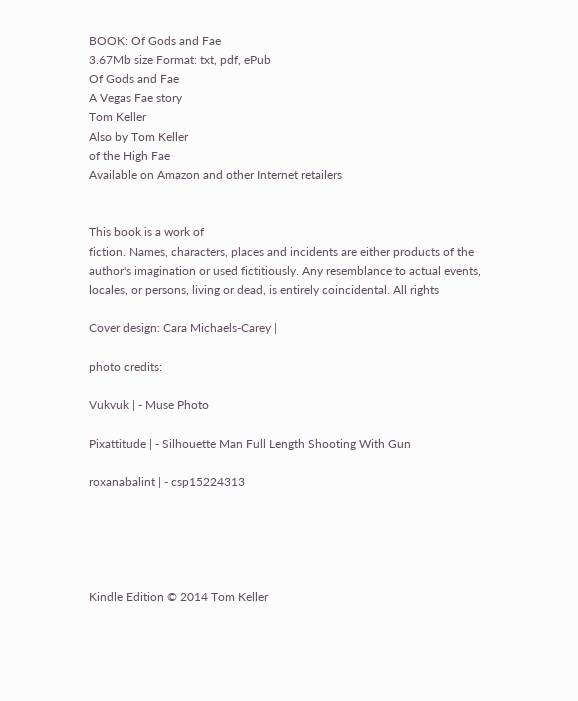BOOK: Of Gods and Fae
3.67Mb size Format: txt, pdf, ePub
Of Gods and Fae
A Vegas Fae story
Tom Keller
Also by Tom Keller
of the High Fae
Available on Amazon and other Internet retailers


This book is a work of
fiction. Names, characters, places and incidents are either products of the
author's imagination or used fictitiously. Any resemblance to actual events,
locales, or persons, living or dead, is entirely coincidental. All rights

Cover design: Cara Michaels-Carey |

photo credits:

Vukvuk | - Muse Photo

Pixattitude | - Silhouette Man Full Length Shooting With Gun

roxanabalint | - csp15224313





Kindle Edition © 2014 Tom Keller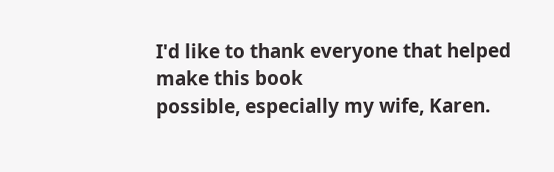I'd like to thank everyone that helped make this book
possible, especially my wife, Karen.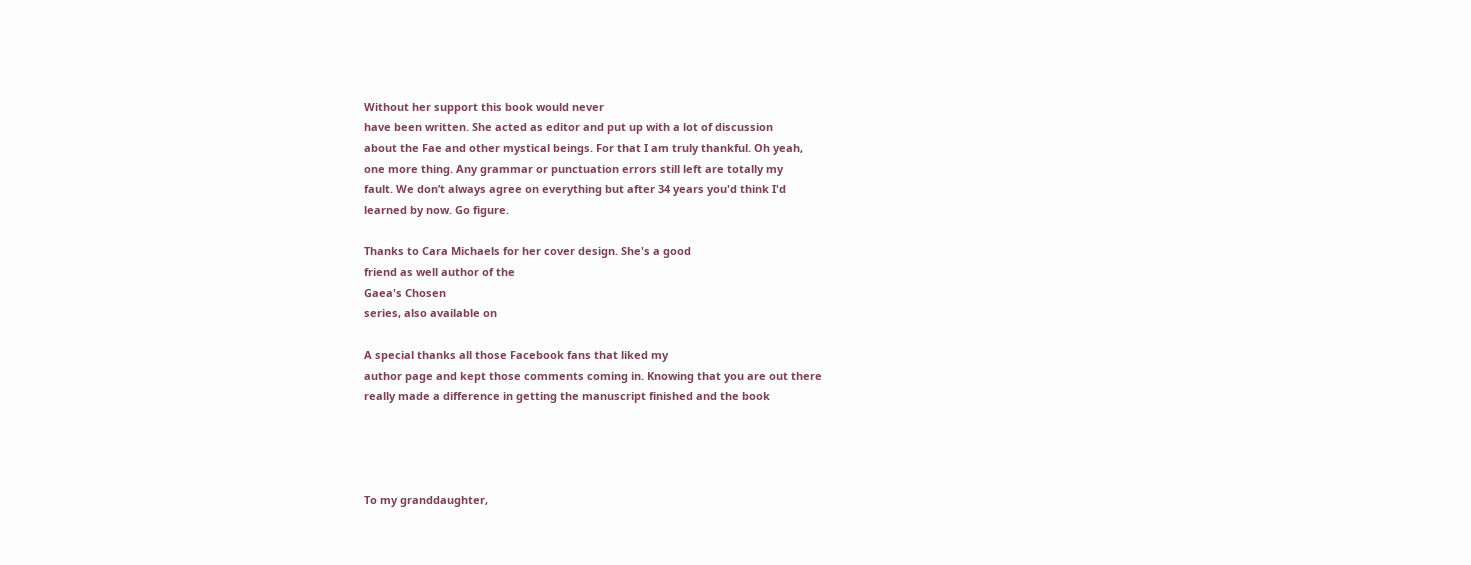Without her support this book would never
have been written. She acted as editor and put up with a lot of discussion
about the Fae and other mystical beings. For that I am truly thankful. Oh yeah,
one more thing. Any grammar or punctuation errors still left are totally my
fault. We don’t always agree on everything but after 34 years you'd think I'd
learned by now. Go figure.

Thanks to Cara Michaels for her cover design. She's a good
friend as well author of the
Gaea's Chosen
series, also available on

A special thanks all those Facebook fans that liked my
author page and kept those comments coming in. Knowing that you are out there
really made a difference in getting the manuscript finished and the book




To my granddaughter,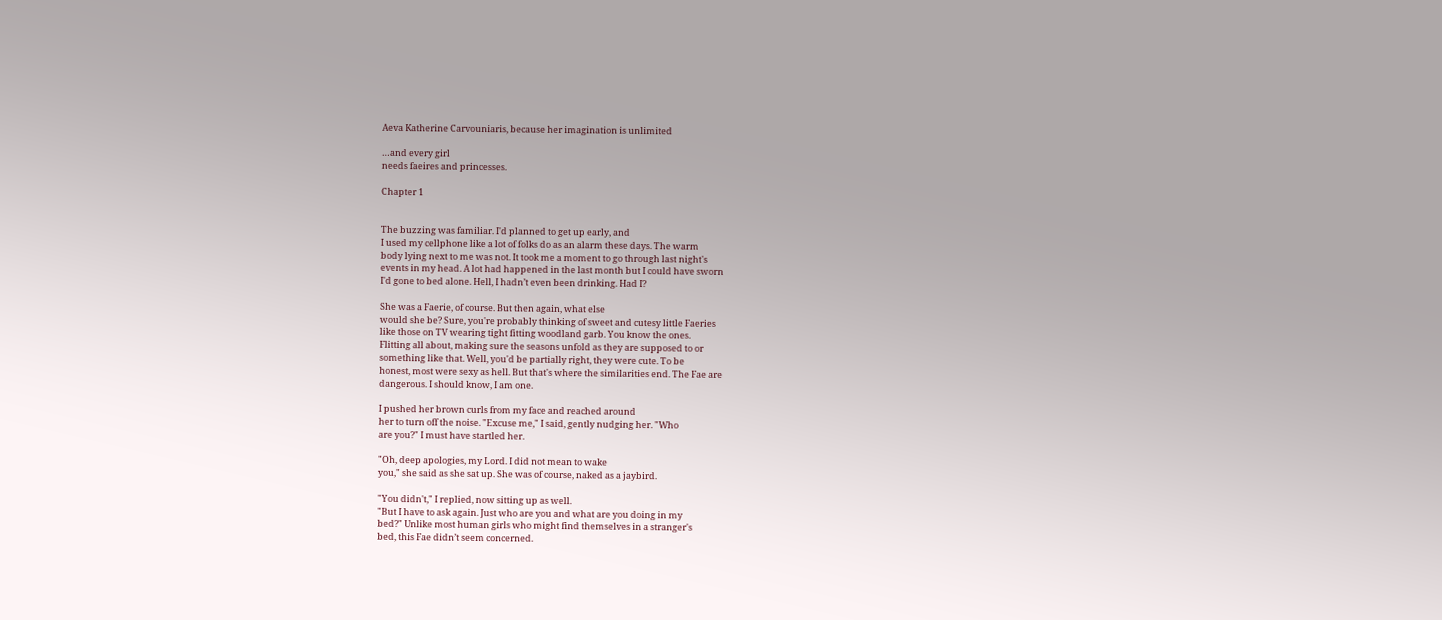Aeva Katherine Carvouniaris, because her imagination is unlimited

…and every girl
needs faeires and princesses.

Chapter 1


The buzzing was familiar. I'd planned to get up early, and
I used my cellphone like a lot of folks do as an alarm these days. The warm
body lying next to me was not. It took me a moment to go through last night's
events in my head. A lot had happened in the last month but I could have sworn
I'd gone to bed alone. Hell, I hadn’t even been drinking. Had I?

She was a Faerie, of course. But then again, what else
would she be? Sure, you're probably thinking of sweet and cutesy little Faeries
like those on TV wearing tight fitting woodland garb. You know the ones.
Flitting all about, making sure the seasons unfold as they are supposed to or
something like that. Well, you'd be partially right, they were cute. To be
honest, most were sexy as hell. But that's where the similarities end. The Fae are
dangerous. I should know, I am one.

I pushed her brown curls from my face and reached around
her to turn off the noise. "Excuse me," I said, gently nudging her. "Who
are you?" I must have startled her.

"Oh, deep apologies, my Lord. I did not mean to wake
you," she said as she sat up. She was of course, naked as a jaybird.

"You didn't," I replied, now sitting up as well.
"But I have to ask again. Just who are you and what are you doing in my
bed?" Unlike most human girls who might find themselves in a stranger's
bed, this Fae didn’t seem concerned.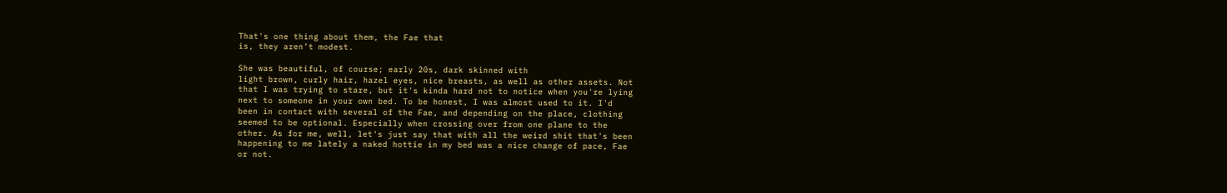That's one thing about them, the Fae that
is, they aren’t modest.

She was beautiful, of course; early 20s, dark skinned with
light brown, curly hair, hazel eyes, nice breasts, as well as other assets. Not
that I was trying to stare, but it's kinda hard not to notice when you're lying
next to someone in your own bed. To be honest, I was almost used to it. I'd
been in contact with several of the Fae, and depending on the place, clothing
seemed to be optional. Especially when crossing over from one plane to the
other. As for me, well, let's just say that with all the weird shit that's been
happening to me lately a naked hottie in my bed was a nice change of pace, Fae
or not.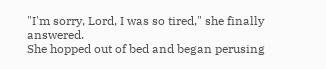"I'm sorry, Lord, I was so tired," she finally answered.
She hopped out of bed and began perusing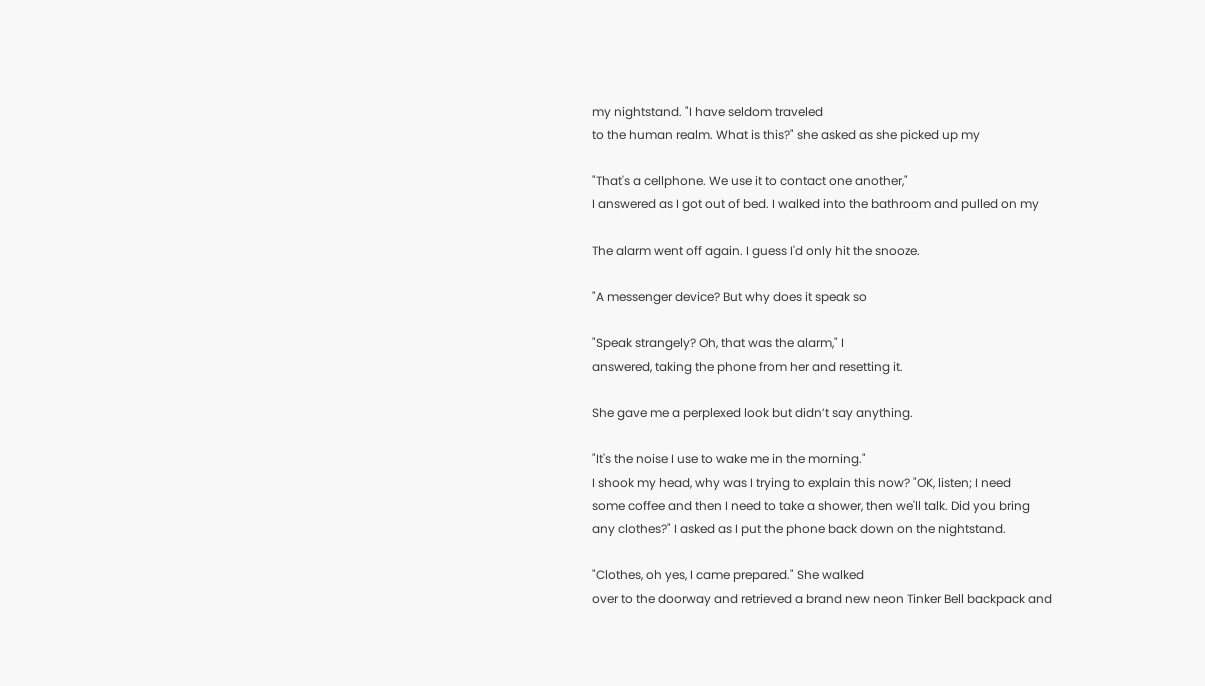my nightstand. "I have seldom traveled
to the human realm. What is this?" she asked as she picked up my

"That's a cellphone. We use it to contact one another,"
I answered as I got out of bed. I walked into the bathroom and pulled on my

The alarm went off again. I guess I'd only hit the snooze.

"A messenger device? But why does it speak so

"Speak strangely? Oh, that was the alarm," I
answered, taking the phone from her and resetting it.

She gave me a perplexed look but didn’t say anything.

"It's the noise I use to wake me in the morning."
I shook my head, why was I trying to explain this now? "OK, listen; I need
some coffee and then I need to take a shower, then we'll talk. Did you bring
any clothes?" I asked as I put the phone back down on the nightstand.

"Clothes, oh yes, I came prepared." She walked
over to the doorway and retrieved a brand new neon Tinker Bell backpack and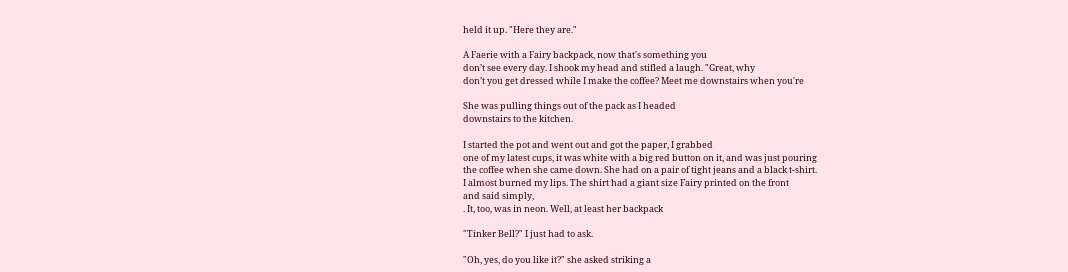held it up. "Here they are."

A Faerie with a Fairy backpack, now that's something you
don’t see every day. I shook my head and stifled a laugh. "Great, why
don’t you get dressed while I make the coffee? Meet me downstairs when you're

She was pulling things out of the pack as I headed
downstairs to the kitchen.

I started the pot and went out and got the paper, I grabbed
one of my latest cups, it was white with a big red button on it, and was just pouring
the coffee when she came down. She had on a pair of tight jeans and a black t-shirt.
I almost burned my lips. The shirt had a giant size Fairy printed on the front
and said simply,
. It, too, was in neon. Well, at least her backpack

"Tinker Bell?" I just had to ask.

"Oh, yes, do you like it?" she asked striking a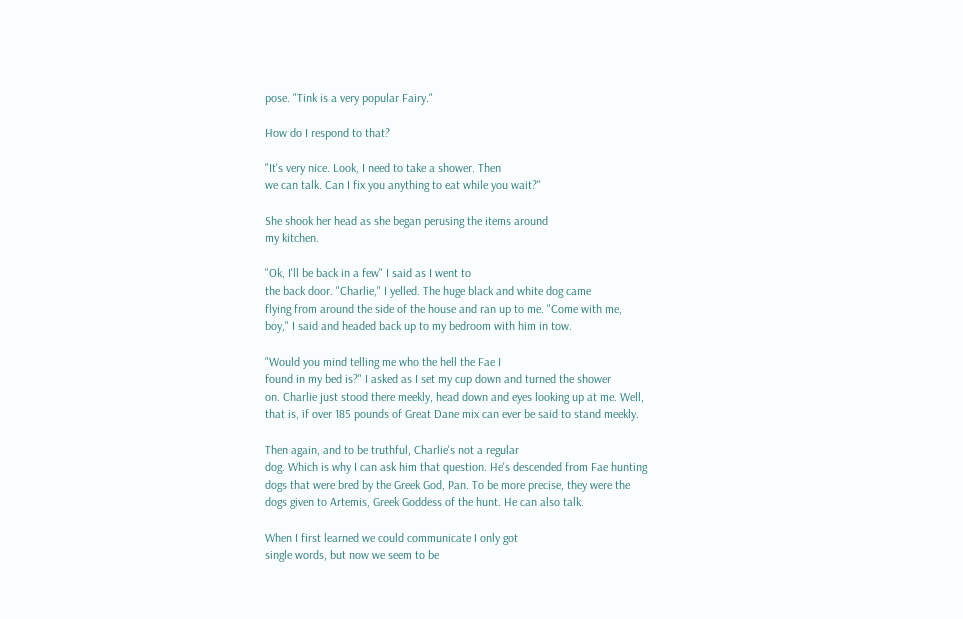pose. "Tink is a very popular Fairy."

How do I respond to that?

"It's very nice. Look, I need to take a shower. Then
we can talk. Can I fix you anything to eat while you wait?"

She shook her head as she began perusing the items around
my kitchen.

"Ok, I'll be back in a few" I said as I went to
the back door. "Charlie," I yelled. The huge black and white dog came
flying from around the side of the house and ran up to me. "Come with me,
boy," I said and headed back up to my bedroom with him in tow.

"Would you mind telling me who the hell the Fae I
found in my bed is?" I asked as I set my cup down and turned the shower
on. Charlie just stood there meekly, head down and eyes looking up at me. Well,
that is, if over 185 pounds of Great Dane mix can ever be said to stand meekly.

Then again, and to be truthful, Charlie's not a regular
dog. Which is why I can ask him that question. He's descended from Fae hunting
dogs that were bred by the Greek God, Pan. To be more precise, they were the
dogs given to Artemis, Greek Goddess of the hunt. He can also talk.

When I first learned we could communicate I only got
single words, but now we seem to be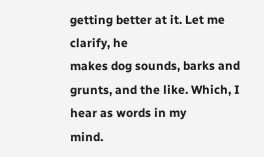getting better at it. Let me clarify, he
makes dog sounds, barks and grunts, and the like. Which, I hear as words in my
mind.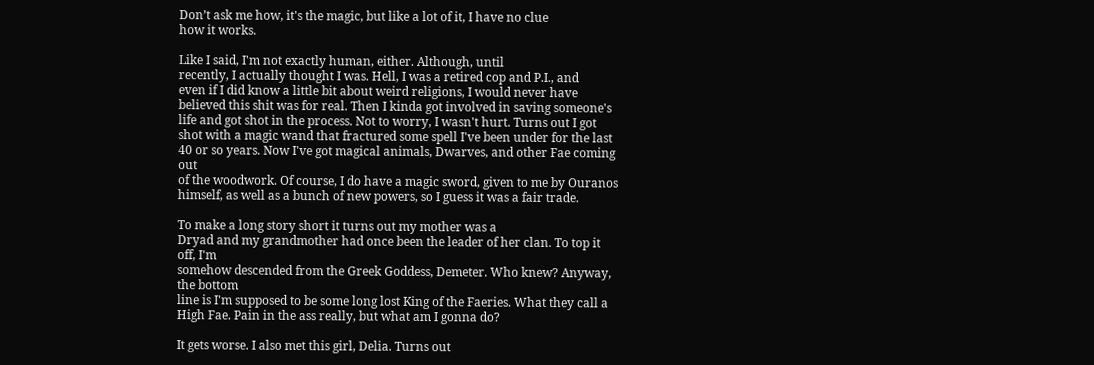Don’t ask me how, it's the magic, but like a lot of it, I have no clue
how it works.

Like I said, I'm not exactly human, either. Although, until
recently, I actually thought I was. Hell, I was a retired cop and P.I., and
even if I did know a little bit about weird religions, I would never have
believed this shit was for real. Then I kinda got involved in saving someone's
life and got shot in the process. Not to worry, I wasn't hurt. Turns out I got
shot with a magic wand that fractured some spell I've been under for the last
40 or so years. Now I've got magical animals, Dwarves, and other Fae coming out
of the woodwork. Of course, I do have a magic sword, given to me by Ouranos
himself, as well as a bunch of new powers, so I guess it was a fair trade.

To make a long story short it turns out my mother was a
Dryad and my grandmother had once been the leader of her clan. To top it off, I'm
somehow descended from the Greek Goddess, Demeter. Who knew? Anyway, the bottom
line is I'm supposed to be some long lost King of the Faeries. What they call a
High Fae. Pain in the ass really, but what am I gonna do?

It gets worse. I also met this girl, Delia. Turns out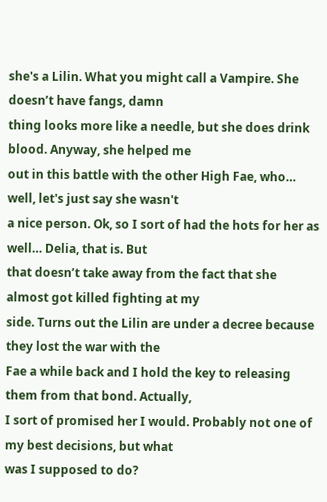she's a Lilin. What you might call a Vampire. She doesn’t have fangs, damn
thing looks more like a needle, but she does drink blood. Anyway, she helped me
out in this battle with the other High Fae, who… well, let's just say she wasn't
a nice person. Ok, so I sort of had the hots for her as well… Delia, that is. But
that doesn’t take away from the fact that she almost got killed fighting at my
side. Turns out the Lilin are under a decree because they lost the war with the
Fae a while back and I hold the key to releasing them from that bond. Actually,
I sort of promised her I would. Probably not one of my best decisions, but what
was I supposed to do?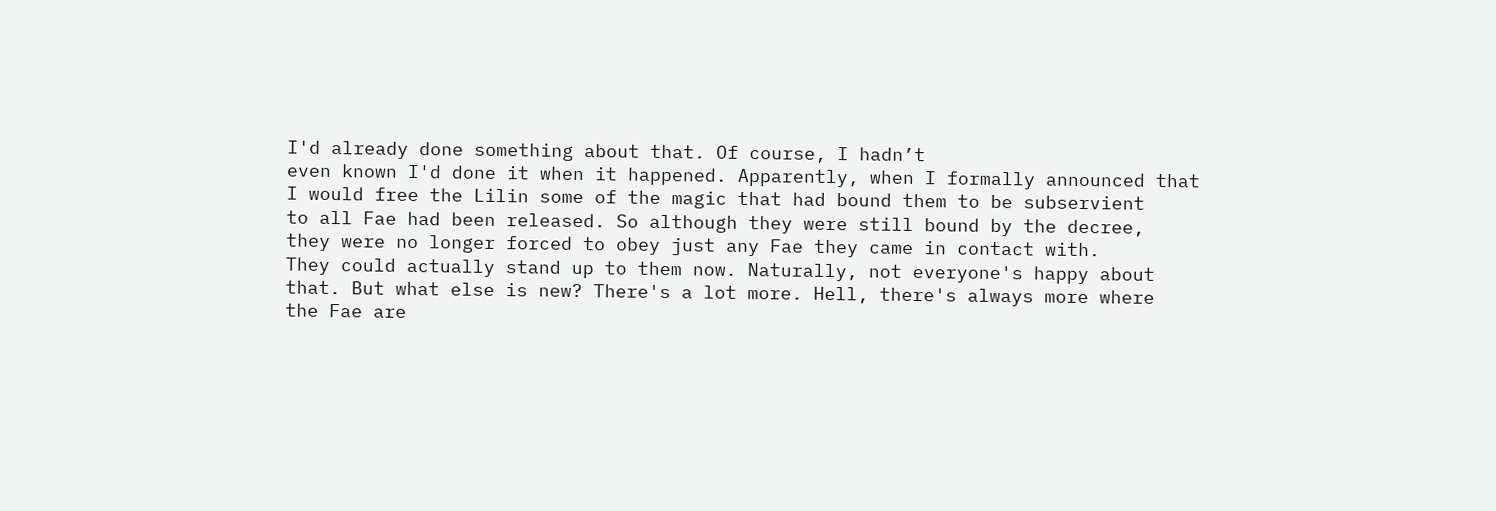I'd already done something about that. Of course, I hadn’t
even known I'd done it when it happened. Apparently, when I formally announced that
I would free the Lilin some of the magic that had bound them to be subservient
to all Fae had been released. So although they were still bound by the decree,
they were no longer forced to obey just any Fae they came in contact with.
They could actually stand up to them now. Naturally, not everyone's happy about
that. But what else is new? There's a lot more. Hell, there's always more where
the Fae are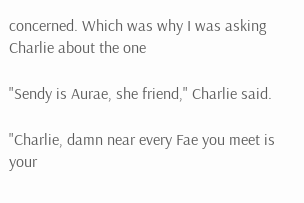concerned. Which was why I was asking Charlie about the one

"Sendy is Aurae, she friend," Charlie said.

"Charlie, damn near every Fae you meet is your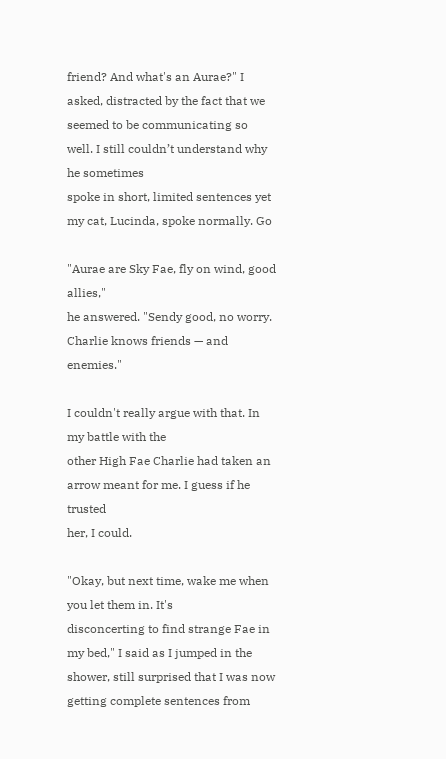friend? And what's an Aurae?" I asked, distracted by the fact that we
seemed to be communicating so well. I still couldn’t understand why he sometimes
spoke in short, limited sentences yet my cat, Lucinda, spoke normally. Go

"Aurae are Sky Fae, fly on wind, good allies,"
he answered. "Sendy good, no worry. Charlie knows friends — and enemies."

I couldn't really argue with that. In my battle with the
other High Fae Charlie had taken an arrow meant for me. I guess if he trusted
her, I could.

"Okay, but next time, wake me when you let them in. It's
disconcerting to find strange Fae in my bed," I said as I jumped in the
shower, still surprised that I was now getting complete sentences from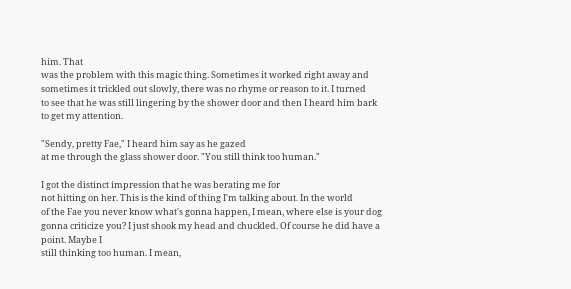him. That
was the problem with this magic thing. Sometimes it worked right away and
sometimes it trickled out slowly, there was no rhyme or reason to it. I turned
to see that he was still lingering by the shower door and then I heard him bark
to get my attention.

"Sendy, pretty Fae," I heard him say as he gazed
at me through the glass shower door. "You still think too human."

I got the distinct impression that he was berating me for
not hitting on her. This is the kind of thing I'm talking about. In the world
of the Fae you never know what's gonna happen, I mean, where else is your dog
gonna criticize you? I just shook my head and chuckled. Of course he did have a
point. Maybe I
still thinking too human. I mean,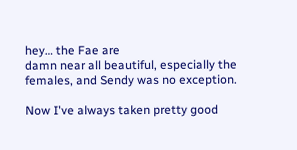hey… the Fae are
damn near all beautiful, especially the females, and Sendy was no exception.

Now I've always taken pretty good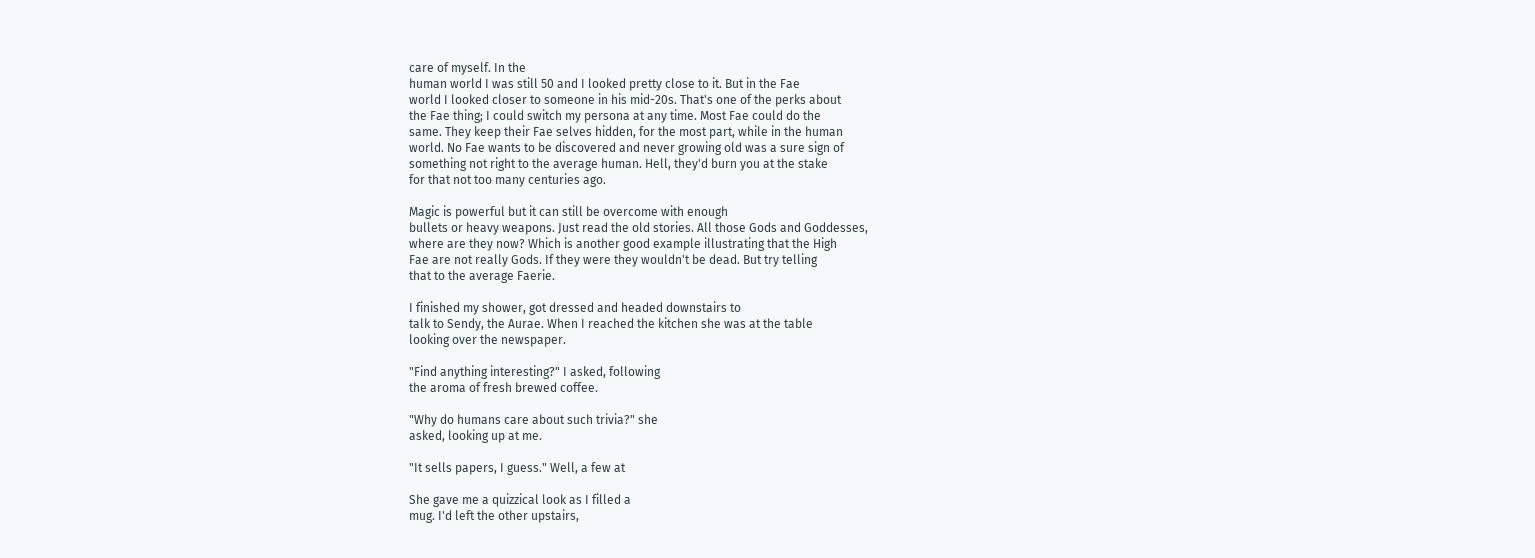care of myself. In the
human world I was still 50 and I looked pretty close to it. But in the Fae
world I looked closer to someone in his mid-20s. That's one of the perks about
the Fae thing; I could switch my persona at any time. Most Fae could do the
same. They keep their Fae selves hidden, for the most part, while in the human
world. No Fae wants to be discovered and never growing old was a sure sign of
something not right to the average human. Hell, they'd burn you at the stake
for that not too many centuries ago.

Magic is powerful but it can still be overcome with enough
bullets or heavy weapons. Just read the old stories. All those Gods and Goddesses,
where are they now? Which is another good example illustrating that the High
Fae are not really Gods. If they were they wouldn't be dead. But try telling
that to the average Faerie.

I finished my shower, got dressed and headed downstairs to
talk to Sendy, the Aurae. When I reached the kitchen she was at the table
looking over the newspaper.

"Find anything interesting?" I asked, following
the aroma of fresh brewed coffee.

"Why do humans care about such trivia?" she
asked, looking up at me.

"It sells papers, I guess." Well, a few at

She gave me a quizzical look as I filled a
mug. I'd left the other upstairs,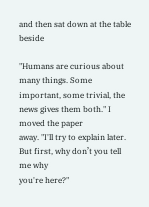and then sat down at the table beside

"Humans are curious about many things. Some
important, some trivial, the news gives them both." I moved the paper
away. "I'll try to explain later. But first, why don’t you tell me why
you're here?"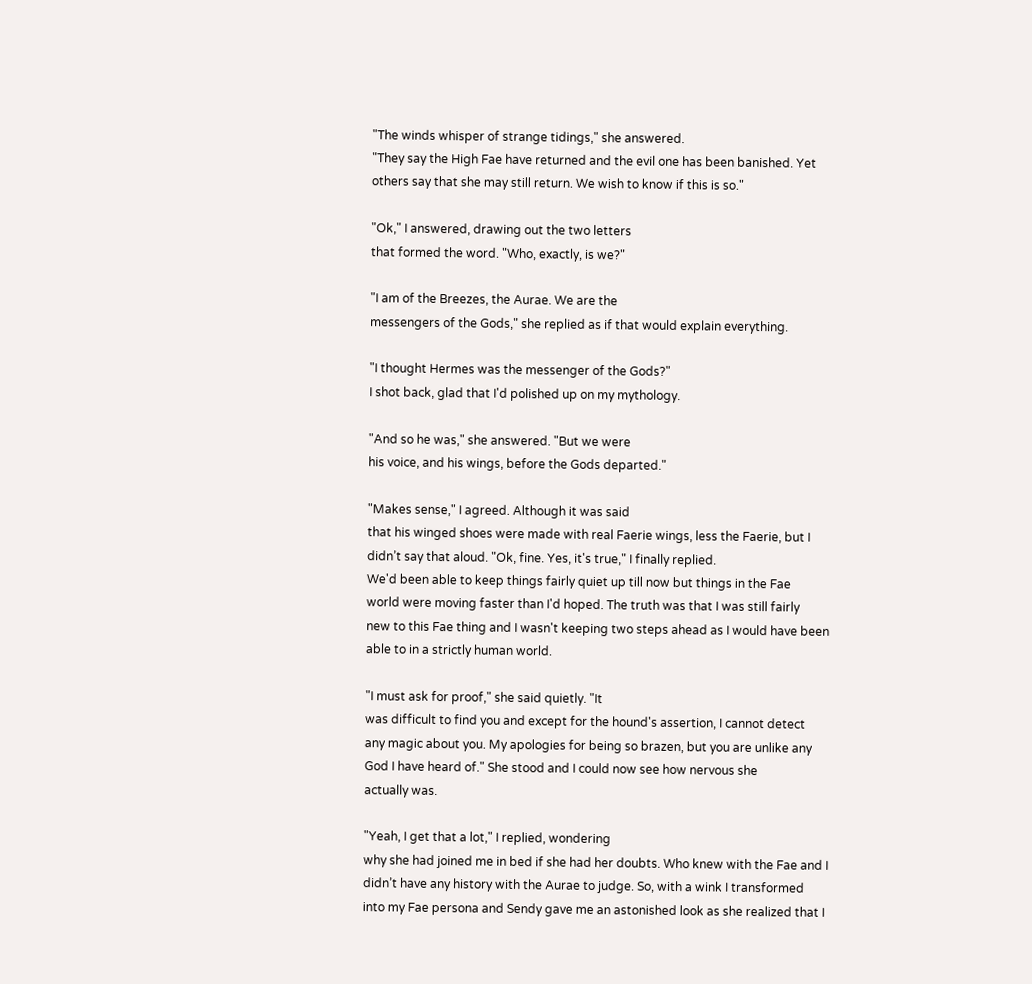"The winds whisper of strange tidings," she answered.
"They say the High Fae have returned and the evil one has been banished. Yet
others say that she may still return. We wish to know if this is so."

"Ok," I answered, drawing out the two letters
that formed the word. "Who, exactly, is we?"

"I am of the Breezes, the Aurae. We are the
messengers of the Gods," she replied as if that would explain everything.

"I thought Hermes was the messenger of the Gods?"
I shot back, glad that I'd polished up on my mythology.

"And so he was," she answered. "But we were
his voice, and his wings, before the Gods departed."

"Makes sense," I agreed. Although it was said
that his winged shoes were made with real Faerie wings, less the Faerie, but I
didn’t say that aloud. "Ok, fine. Yes, it's true," I finally replied.
We'd been able to keep things fairly quiet up till now but things in the Fae
world were moving faster than I'd hoped. The truth was that I was still fairly
new to this Fae thing and I wasn't keeping two steps ahead as I would have been
able to in a strictly human world.

"I must ask for proof," she said quietly. "It
was difficult to find you and except for the hound's assertion, I cannot detect
any magic about you. My apologies for being so brazen, but you are unlike any
God I have heard of." She stood and I could now see how nervous she
actually was.

"Yeah, I get that a lot," I replied, wondering
why she had joined me in bed if she had her doubts. Who knew with the Fae and I
didn’t have any history with the Aurae to judge. So, with a wink I transformed
into my Fae persona and Sendy gave me an astonished look as she realized that I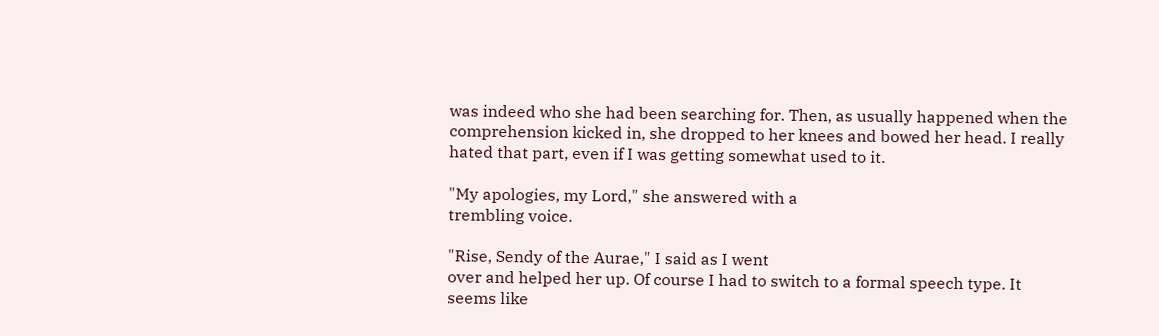was indeed who she had been searching for. Then, as usually happened when the
comprehension kicked in, she dropped to her knees and bowed her head. I really
hated that part, even if I was getting somewhat used to it.

"My apologies, my Lord," she answered with a
trembling voice.

"Rise, Sendy of the Aurae," I said as I went
over and helped her up. Of course I had to switch to a formal speech type. It
seems like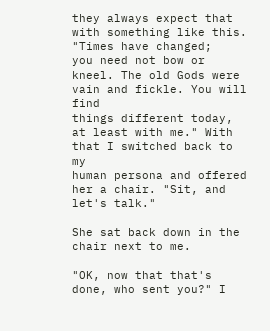they always expect that with something like this. "Times have changed;
you need not bow or kneel. The old Gods were vain and fickle. You will find
things different today, at least with me." With that I switched back to my
human persona and offered her a chair. "Sit, and let's talk."

She sat back down in the chair next to me.

"OK, now that that's done, who sent you?" I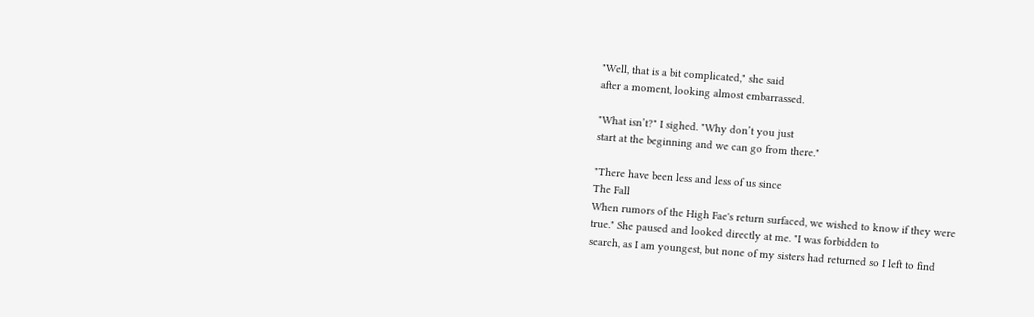"Well, that is a bit complicated," she said
after a moment, looking almost embarrassed.

"What isn’t?" I sighed. "Why don’t you just
start at the beginning and we can go from there."

"There have been less and less of us since
The Fall
When rumors of the High Fae's return surfaced, we wished to know if they were
true." She paused and looked directly at me. "I was forbidden to
search, as I am youngest, but none of my sisters had returned so I left to find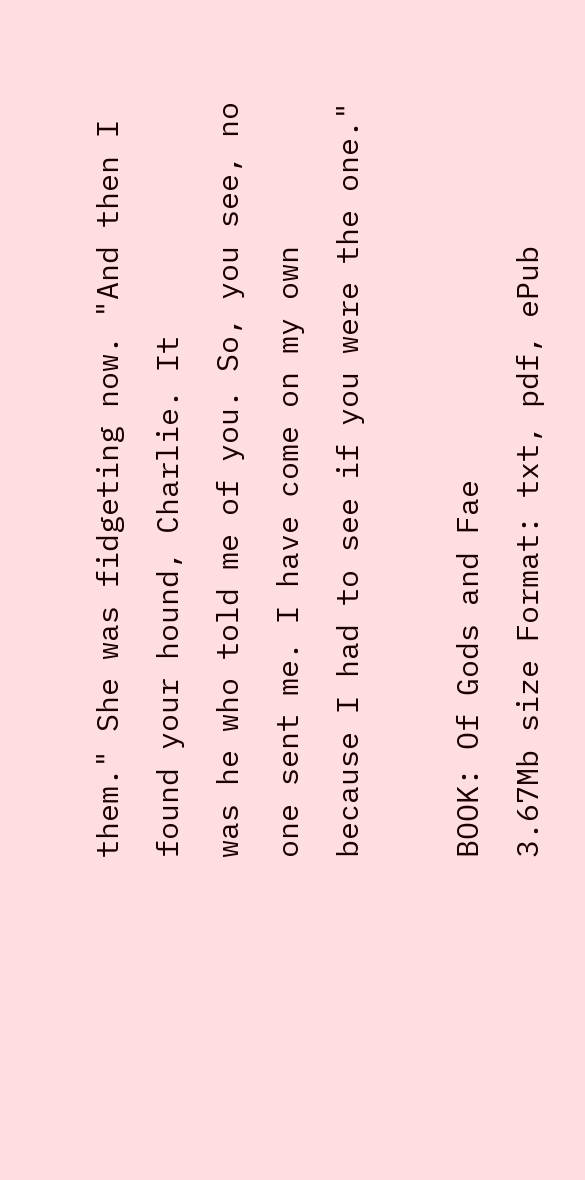them." She was fidgeting now. "And then I found your hound, Charlie. It
was he who told me of you. So, you see, no one sent me. I have come on my own
because I had to see if you were the one."

BOOK: Of Gods and Fae
3.67Mb size Format: txt, pdf, ePub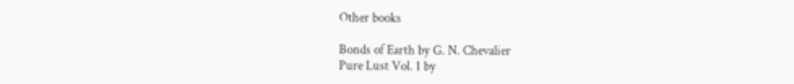Other books

Bonds of Earth by G. N. Chevalier
Pure Lust Vol. 1 by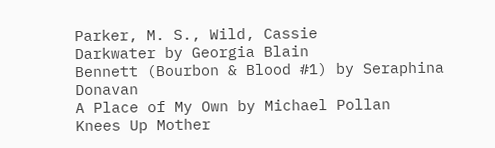Parker, M. S., Wild, Cassie
Darkwater by Georgia Blain
Bennett (Bourbon & Blood #1) by Seraphina Donavan
A Place of My Own by Michael Pollan
Knees Up Mother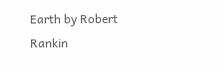Earth by Robert Rankin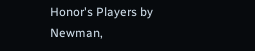Honor's Players by Newman,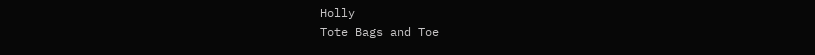Holly
Tote Bags and Toe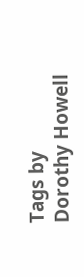Tags by Dorothy Howell